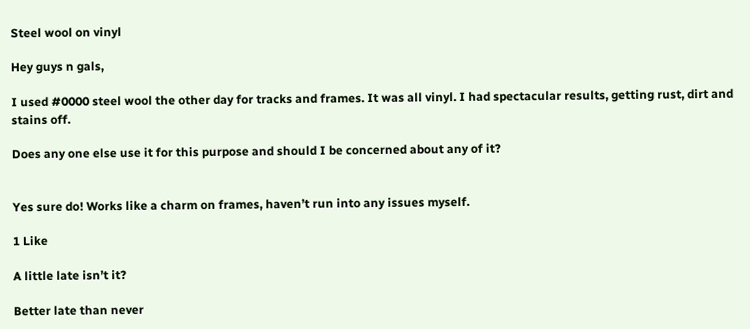Steel wool on vinyl

Hey guys n gals,

I used #0000 steel wool the other day for tracks and frames. It was all vinyl. I had spectacular results, getting rust, dirt and stains off.

Does any one else use it for this purpose and should I be concerned about any of it?


Yes sure do! Works like a charm on frames, haven’t run into any issues myself.

1 Like

A little late isn’t it?

Better late than never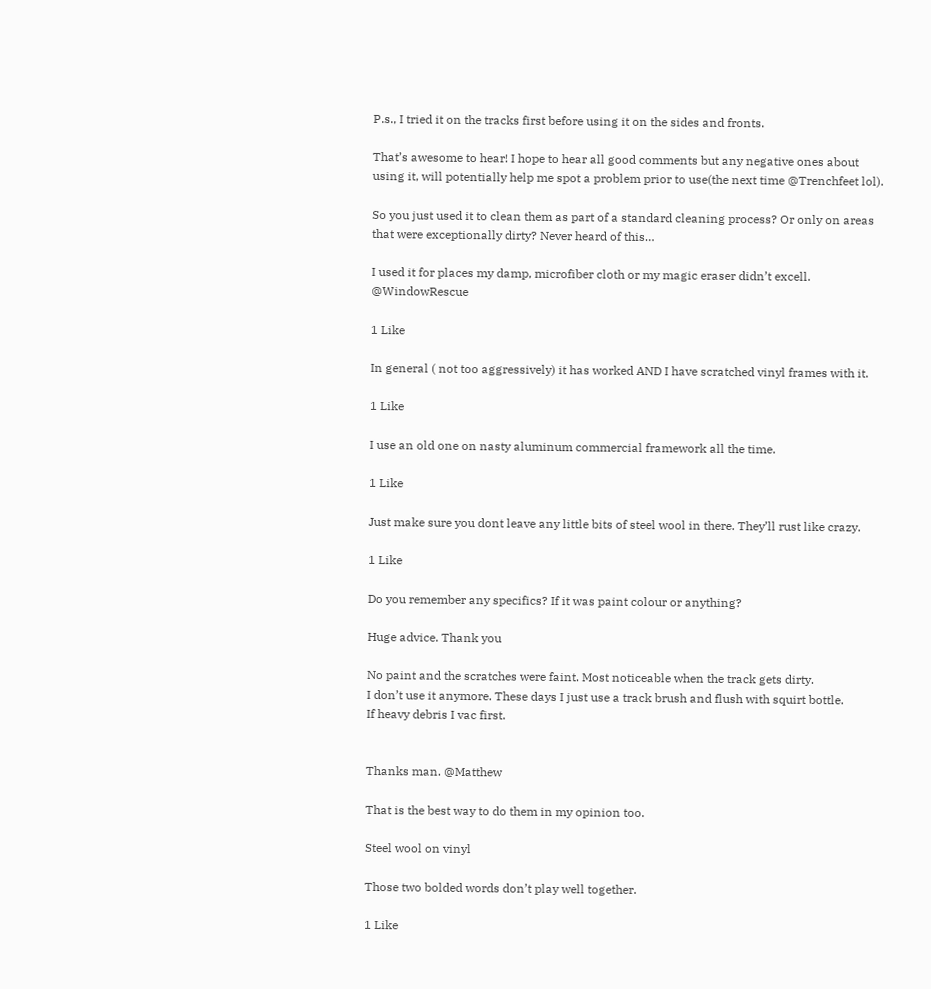P.s., I tried it on the tracks first before using it on the sides and fronts.

That’s awesome to hear! I hope to hear all good comments but any negative ones about using it, will potentially help me spot a problem prior to use(the next time @Trenchfeet lol).

So you just used it to clean them as part of a standard cleaning process? Or only on areas that were exceptionally dirty? Never heard of this…

I used it for places my damp, microfiber cloth or my magic eraser didn’t excell. @WindowRescue

1 Like

In general ( not too aggressively) it has worked AND I have scratched vinyl frames with it.

1 Like

I use an old one on nasty aluminum commercial framework all the time.

1 Like

Just make sure you dont leave any little bits of steel wool in there. They’ll rust like crazy.

1 Like

Do you remember any specifics? If it was paint colour or anything?

Huge advice. Thank you

No paint and the scratches were faint. Most noticeable when the track gets dirty.
I don’t use it anymore. These days I just use a track brush and flush with squirt bottle.
If heavy debris I vac first.


Thanks man. @Matthew

That is the best way to do them in my opinion too.

Steel wool on vinyl

Those two bolded words don’t play well together.

1 Like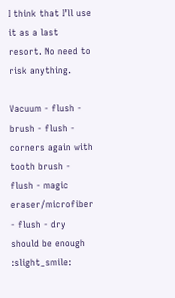I think that I’ll use it as a last resort. No need to risk anything.

Vacuum - flush - brush - flush - corners again with tooth brush - flush - magic eraser/microfiber - flush - dry should be enough :slight_smile: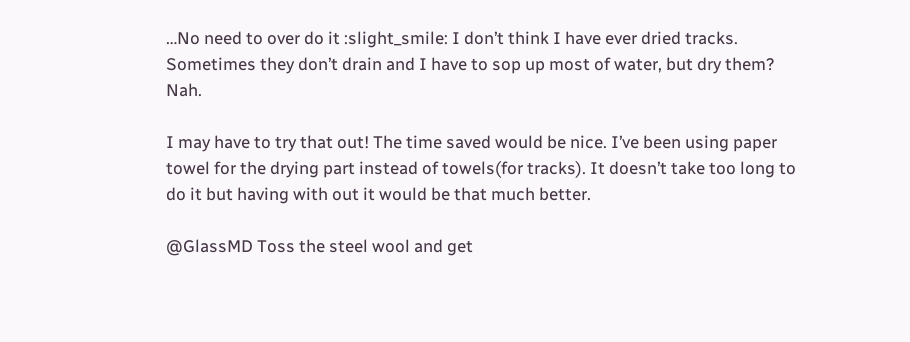…No need to over do it :slight_smile: I don’t think I have ever dried tracks. Sometimes they don’t drain and I have to sop up most of water, but dry them? Nah.

I may have to try that out! The time saved would be nice. I’ve been using paper towel for the drying part instead of towels(for tracks). It doesn’t take too long to do it but having with out it would be that much better.

@GlassMD Toss the steel wool and get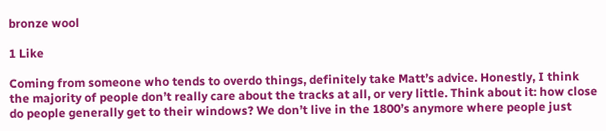bronze wool

1 Like

Coming from someone who tends to overdo things, definitely take Matt’s advice. Honestly, I think the majority of people don’t really care about the tracks at all, or very little. Think about it: how close do people generally get to their windows? We don’t live in the 1800’s anymore where people just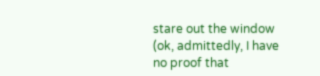stare out the window (ok, admittedly, I have no proof that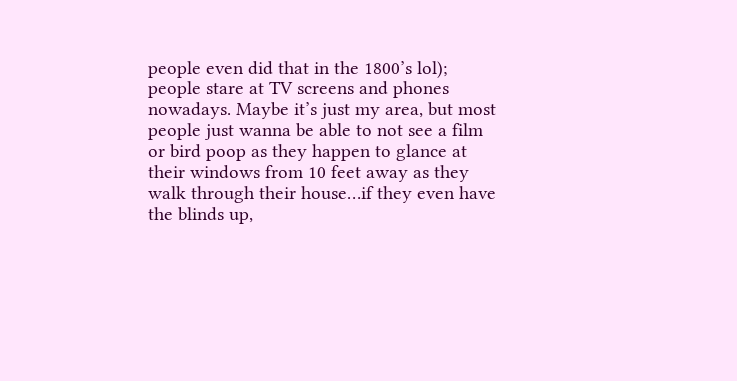people even did that in the 1800’s lol); people stare at TV screens and phones nowadays. Maybe it’s just my area, but most people just wanna be able to not see a film or bird poop as they happen to glance at their windows from 10 feet away as they walk through their house…if they even have the blinds up,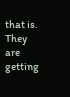that is. They are getting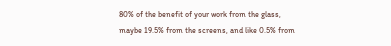80% of the benefit of your work from the glass, maybe 19.5% from the screens, and like 0.5% from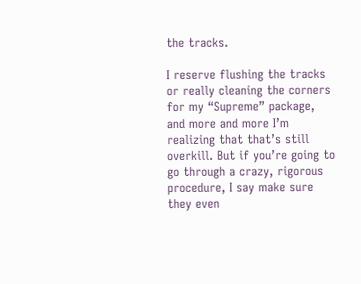the tracks.

I reserve flushing the tracks or really cleaning the corners for my “Supreme” package, and more and more I’m realizing that that’s still overkill. But if you’re going to go through a crazy, rigorous procedure, I say make sure they even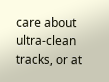care about ultra-clean tracks, or at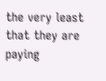the very least that they are paying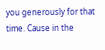you generously for that time. Cause in the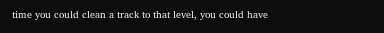time you could clean a track to that level, you could have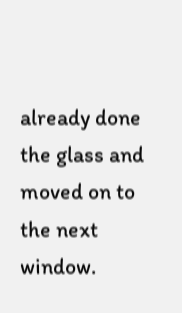already done the glass and moved on to the next window.